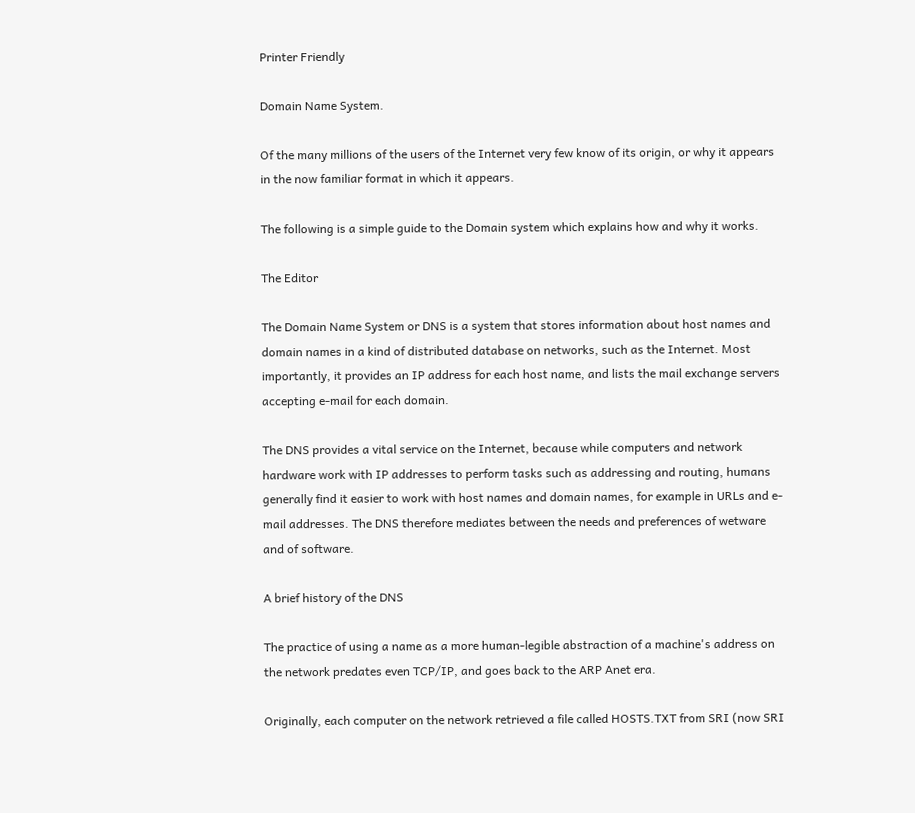Printer Friendly

Domain Name System.

Of the many millions of the users of the Internet very few know of its origin, or why it appears in the now familiar format in which it appears.

The following is a simple guide to the Domain system which explains how and why it works.

The Editor

The Domain Name System or DNS is a system that stores information about host names and domain names in a kind of distributed database on networks, such as the Internet. Most importantly, it provides an IP address for each host name, and lists the mail exchange servers accepting e-mail for each domain.

The DNS provides a vital service on the Internet, because while computers and network hardware work with IP addresses to perform tasks such as addressing and routing, humans generally find it easier to work with host names and domain names, for example in URLs and e-mail addresses. The DNS therefore mediates between the needs and preferences of wetware and of software.

A brief history of the DNS

The practice of using a name as a more human-legible abstraction of a machine's address on the network predates even TCP/IP, and goes back to the ARP Anet era.

Originally, each computer on the network retrieved a file called HOSTS.TXT from SRI (now SRI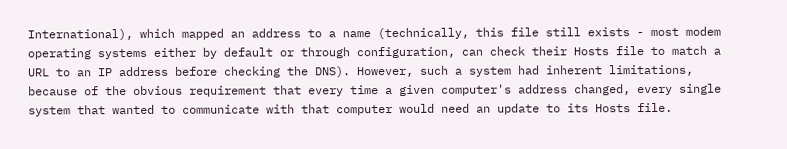International), which mapped an address to a name (technically, this file still exists - most modem operating systems either by default or through configuration, can check their Hosts file to match a URL to an IP address before checking the DNS). However, such a system had inherent limitations, because of the obvious requirement that every time a given computer's address changed, every single system that wanted to communicate with that computer would need an update to its Hosts file.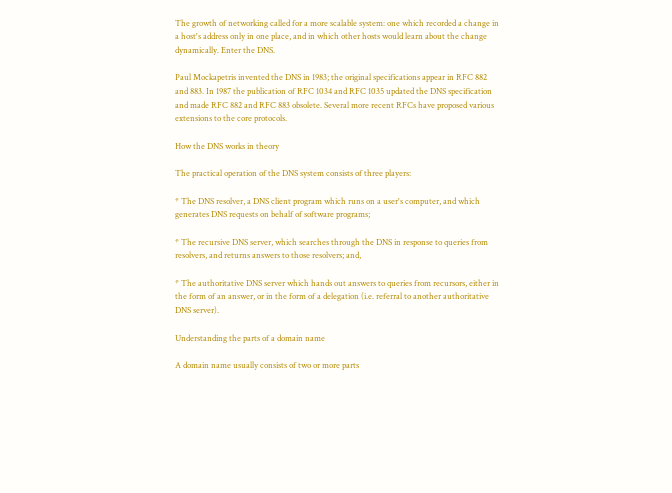The growth of networking called for a more scalable system: one which recorded a change in a host's address only in one place, and in which other hosts would learn about the change dynamically. Enter the DNS.

Paul Mockapetris invented the DNS in 1983; the original specifications appear in RFC 882 and 883. In 1987 the publication of RFC 1034 and RFC 1035 updated the DNS specification and made RFC 882 and RFC 883 obsolete. Several more recent RFCs have proposed various extensions to the core protocols.

How the DNS works in theory

The practical operation of the DNS system consists of three players:

* The DNS resolver, a DNS client program which runs on a user's computer, and which generates DNS requests on behalf of software programs;

* The recursive DNS server, which searches through the DNS in response to queries from resolvers, and returns answers to those resolvers; and,

* The authoritative DNS server which hands out answers to queries from recursors, either in the form of an answer, or in the form of a delegation (i.e. referral to another authoritative DNS server).

Understanding the parts of a domain name

A domain name usually consists of two or more parts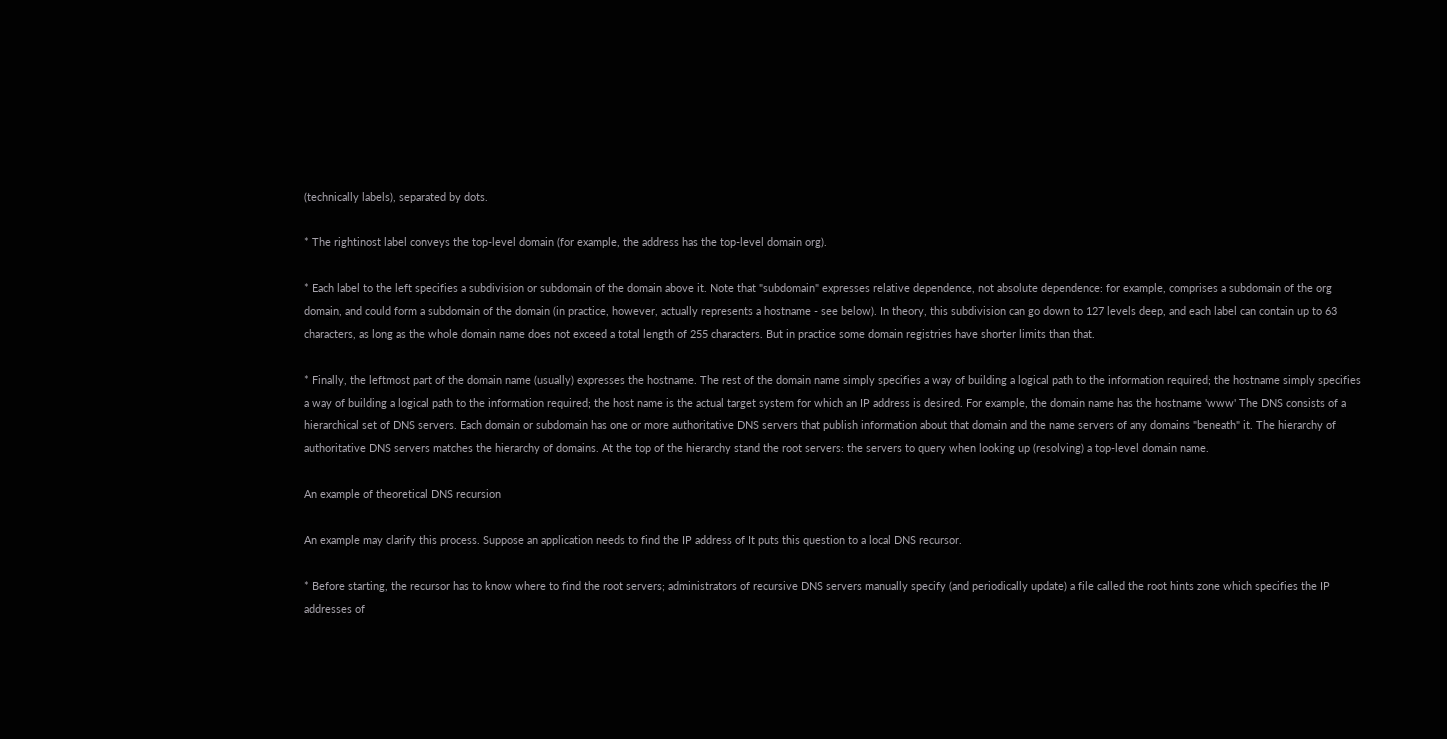(technically labels), separated by dots.

* The rightinost label conveys the top-level domain (for example, the address has the top-level domain org).

* Each label to the left specifies a subdivision or subdomain of the domain above it. Note that "subdomain" expresses relative dependence, not absolute dependence: for example, comprises a subdomain of the org domain, and could form a subdomain of the domain (in practice, however, actually represents a hostname - see below). In theory, this subdivision can go down to 127 levels deep, and each label can contain up to 63 characters, as long as the whole domain name does not exceed a total length of 255 characters. But in practice some domain registries have shorter limits than that.

* Finally, the leftmost part of the domain name (usually) expresses the hostname. The rest of the domain name simply specifies a way of building a logical path to the information required; the hostname simply specifies a way of building a logical path to the information required; the host name is the actual target system for which an IP address is desired. For example, the domain name has the hostname 'www' The DNS consists of a hierarchical set of DNS servers. Each domain or subdomain has one or more authoritative DNS servers that publish information about that domain and the name servers of any domains "beneath" it. The hierarchy of authoritative DNS servers matches the hierarchy of domains. At the top of the hierarchy stand the root servers: the servers to query when looking up (resolving) a top-level domain name.

An example of theoretical DNS recursion

An example may clarify this process. Suppose an application needs to find the IP address of It puts this question to a local DNS recursor.

* Before starting, the recursor has to know where to find the root servers; administrators of recursive DNS servers manually specify (and periodically update) a file called the root hints zone which specifies the IP addresses of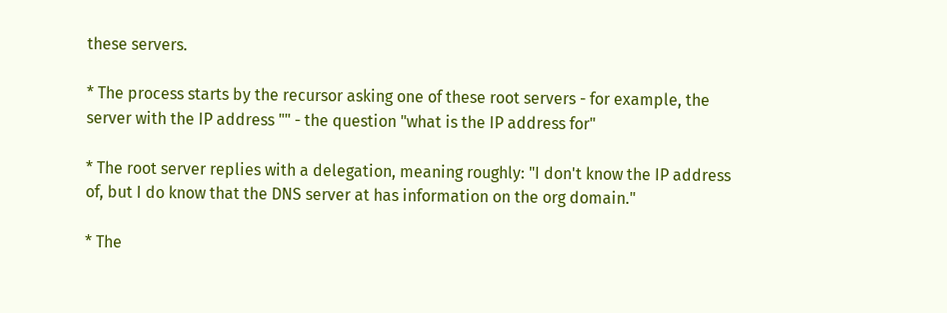these servers.

* The process starts by the recursor asking one of these root servers - for example, the server with the IP address "" - the question "what is the IP address for"

* The root server replies with a delegation, meaning roughly: "I don't know the IP address of, but I do know that the DNS server at has information on the org domain."

* The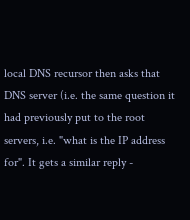local DNS recursor then asks that DNS server (i.e. the same question it had previously put to the root servers, i.e. "what is the IP address for". It gets a similar reply -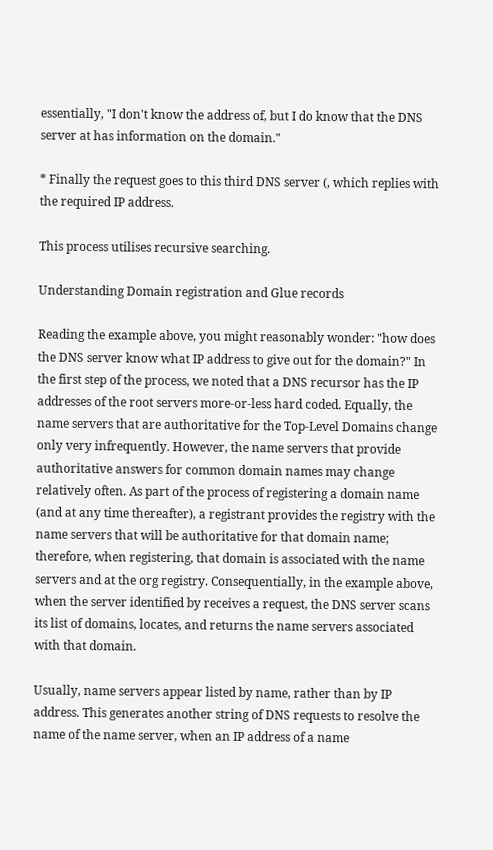essentially, "I don't know the address of, but I do know that the DNS server at has information on the domain."

* Finally the request goes to this third DNS server (, which replies with the required IP address.

This process utilises recursive searching.

Understanding Domain registration and Glue records

Reading the example above, you might reasonably wonder: "how does the DNS server know what IP address to give out for the domain?" In the first step of the process, we noted that a DNS recursor has the IP addresses of the root servers more-or-less hard coded. Equally, the name servers that are authoritative for the Top-Level Domains change only very infrequently. However, the name servers that provide authoritative answers for common domain names may change relatively often. As part of the process of registering a domain name (and at any time thereafter), a registrant provides the registry with the name servers that will be authoritative for that domain name; therefore, when registering, that domain is associated with the name servers and at the org registry. Consequentially, in the example above, when the server identified by receives a request, the DNS server scans its list of domains, locates, and returns the name servers associated with that domain.

Usually, name servers appear listed by name, rather than by IP address. This generates another string of DNS requests to resolve the name of the name server, when an IP address of a name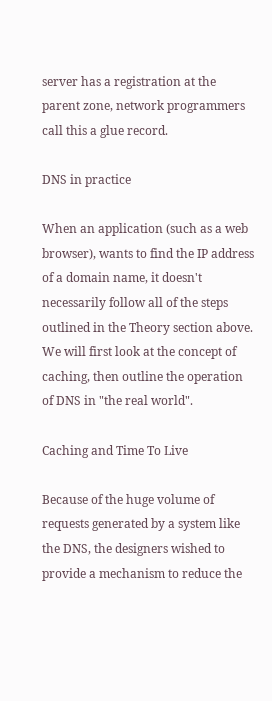server has a registration at the parent zone, network programmers call this a glue record.

DNS in practice

When an application (such as a web browser), wants to find the IP address of a domain name, it doesn't necessarily follow all of the steps outlined in the Theory section above. We will first look at the concept of caching, then outline the operation of DNS in "the real world".

Caching and Time To Live

Because of the huge volume of requests generated by a system like the DNS, the designers wished to provide a mechanism to reduce the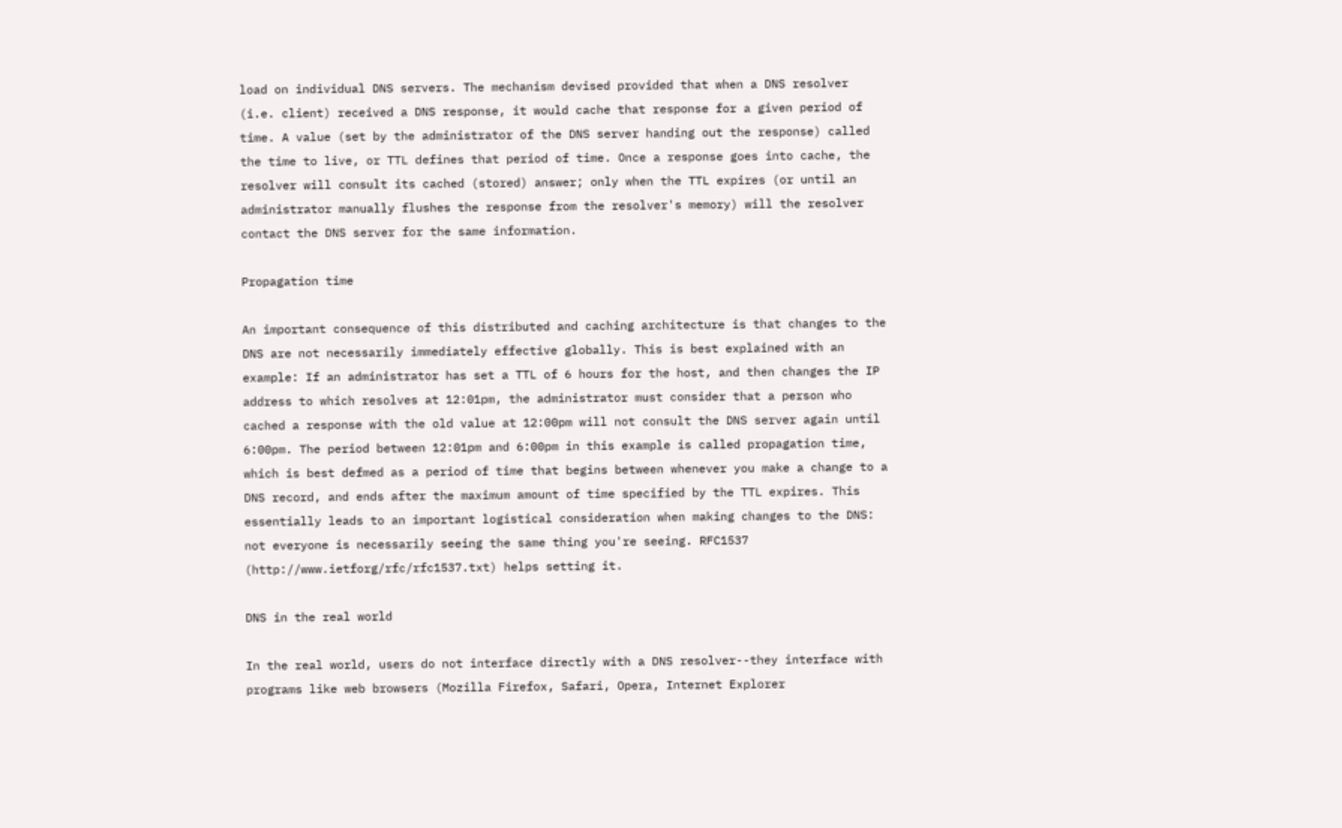load on individual DNS servers. The mechanism devised provided that when a DNS resolver (i.e. client) received a DNS response, it would cache that response for a given period of time. A value (set by the administrator of the DNS server handing out the response) called the time to live, or TTL defines that period of time. Once a response goes into cache, the resolver will consult its cached (stored) answer; only when the TTL expires (or until an administrator manually flushes the response from the resolver's memory) will the resolver contact the DNS server for the same information.

Propagation time

An important consequence of this distributed and caching architecture is that changes to the DNS are not necessarily immediately effective globally. This is best explained with an example: If an administrator has set a TTL of 6 hours for the host, and then changes the IP address to which resolves at 12:01pm, the administrator must consider that a person who cached a response with the old value at 12:00pm will not consult the DNS server again until 6:00pm. The period between 12:01pm and 6:00pm in this example is called propagation time, which is best defmed as a period of time that begins between whenever you make a change to a DNS record, and ends after the maximum amount of time specified by the TTL expires. This essentially leads to an important logistical consideration when making changes to the DNS: not everyone is necessarily seeing the same thing you're seeing. RFC1537 (http://www.ietforg/rfc/rfc1537.txt) helps setting it.

DNS in the real world

In the real world, users do not interface directly with a DNS resolver--they interface with programs like web browsers (Mozilla Firefox, Safari, Opera, Internet Explorer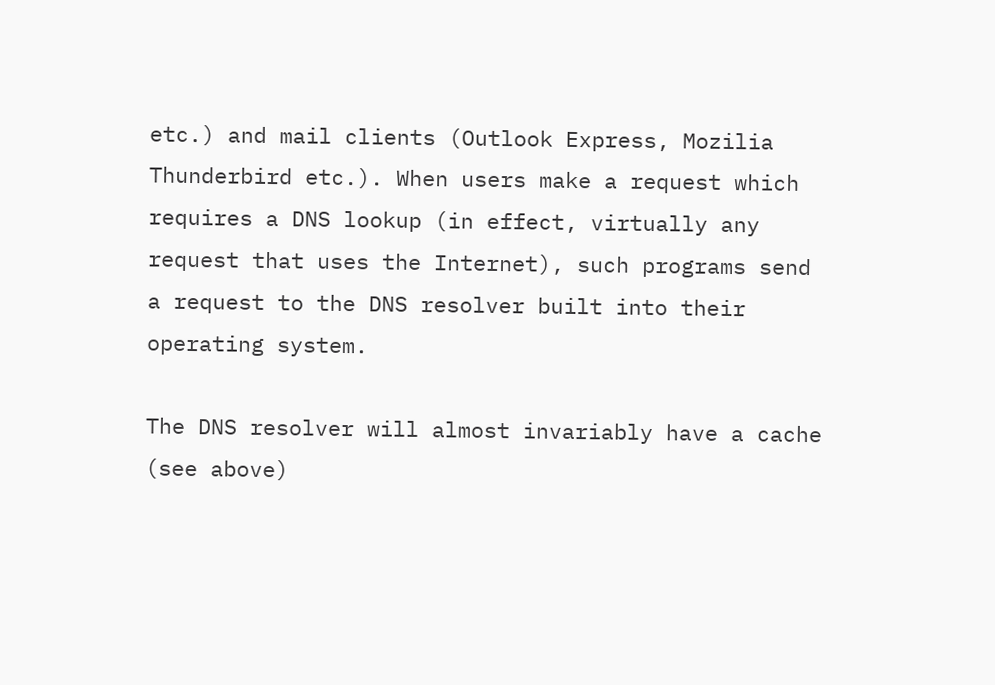etc.) and mail clients (Outlook Express, Mozilia Thunderbird etc.). When users make a request which requires a DNS lookup (in effect, virtually any request that uses the Internet), such programs send a request to the DNS resolver built into their operating system.

The DNS resolver will almost invariably have a cache (see above)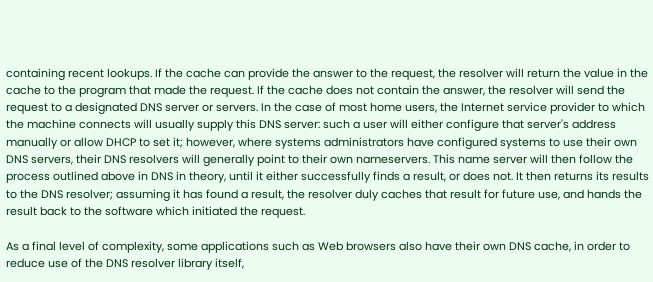containing recent lookups. If the cache can provide the answer to the request, the resolver will return the value in the cache to the program that made the request. If the cache does not contain the answer, the resolver will send the request to a designated DNS server or servers. In the case of most home users, the Internet service provider to which the machine connects will usually supply this DNS server: such a user will either configure that server's address manually or allow DHCP to set it; however, where systems administrators have configured systems to use their own DNS servers, their DNS resolvers will generally point to their own nameservers. This name server will then follow the process outlined above in DNS in theory, until it either successfully finds a result, or does not. It then returns its results to the DNS resolver; assuming it has found a result, the resolver duly caches that result for future use, and hands the result back to the software which initiated the request.

As a final level of complexity, some applications such as Web browsers also have their own DNS cache, in order to reduce use of the DNS resolver library itself,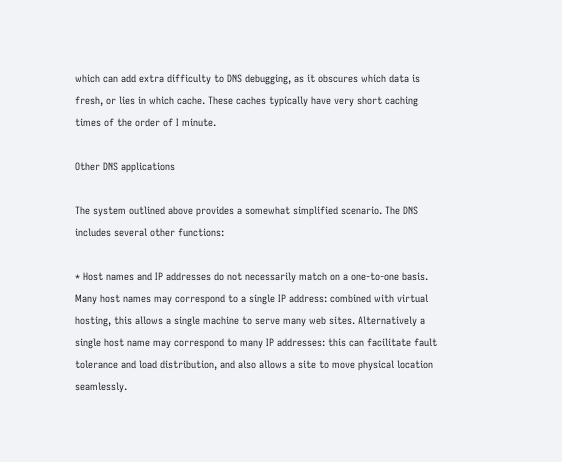which can add extra difficulty to DNS debugging, as it obscures which data is fresh, or lies in which cache. These caches typically have very short caching times of the order of I minute.

Other DNS applications

The system outlined above provides a somewhat simplified scenario. The DNS includes several other functions:

* Host names and IP addresses do not necessarily match on a one-to-one basis. Many host names may correspond to a single IP address: combined with virtual hosting, this allows a single machine to serve many web sites. Alternatively a single host name may correspond to many IP addresses: this can facilitate fault tolerance and load distribution, and also allows a site to move physical location seamlessly.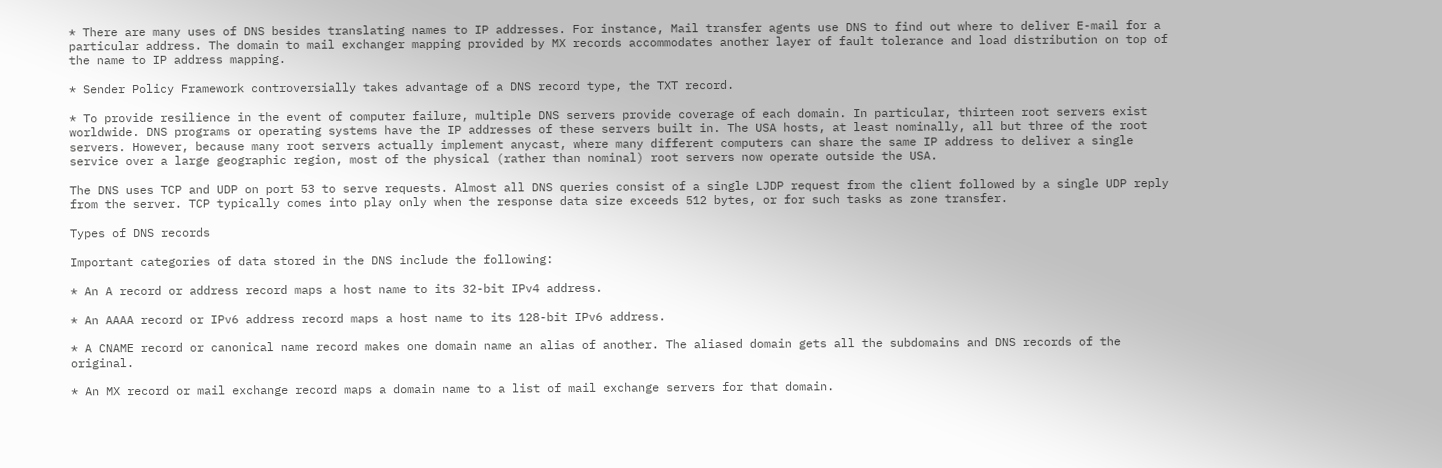* There are many uses of DNS besides translating names to IP addresses. For instance, Mail transfer agents use DNS to find out where to deliver E-mail for a particular address. The domain to mail exchanger mapping provided by MX records accommodates another layer of fault tolerance and load distribution on top of the name to IP address mapping.

* Sender Policy Framework controversially takes advantage of a DNS record type, the TXT record.

* To provide resilience in the event of computer failure, multiple DNS servers provide coverage of each domain. In particular, thirteen root servers exist worldwide. DNS programs or operating systems have the IP addresses of these servers built in. The USA hosts, at least nominally, all but three of the root servers. However, because many root servers actually implement anycast, where many different computers can share the same IP address to deliver a single service over a large geographic region, most of the physical (rather than nominal) root servers now operate outside the USA.

The DNS uses TCP and UDP on port 53 to serve requests. Almost all DNS queries consist of a single LJDP request from the client followed by a single UDP reply from the server. TCP typically comes into play only when the response data size exceeds 512 bytes, or for such tasks as zone transfer.

Types of DNS records

Important categories of data stored in the DNS include the following:

* An A record or address record maps a host name to its 32-bit IPv4 address.

* An AAAA record or IPv6 address record maps a host name to its 128-bit IPv6 address.

* A CNAME record or canonical name record makes one domain name an alias of another. The aliased domain gets all the subdomains and DNS records of the original.

* An MX record or mail exchange record maps a domain name to a list of mail exchange servers for that domain.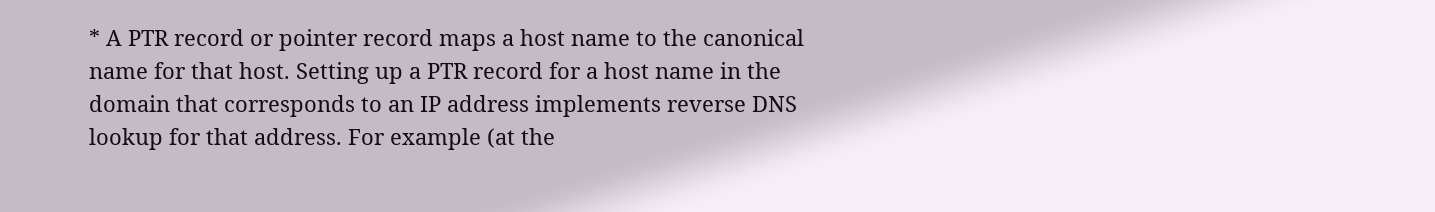* A PTR record or pointer record maps a host name to the canonical name for that host. Setting up a PTR record for a host name in the domain that corresponds to an IP address implements reverse DNS lookup for that address. For example (at the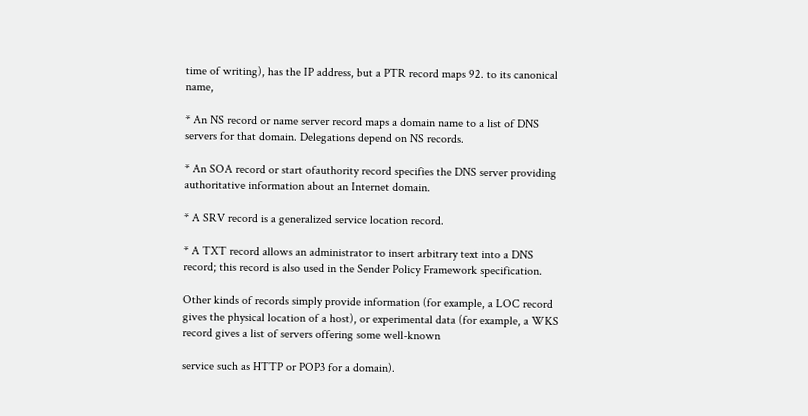time of writing), has the IP address, but a PTR record maps 92. to its canonical name,

* An NS record or name server record maps a domain name to a list of DNS servers for that domain. Delegations depend on NS records.

* An SOA record or start ofauthority record specifies the DNS server providing authoritative information about an Internet domain.

* A SRV record is a generalized service location record.

* A TXT record allows an administrator to insert arbitrary text into a DNS record; this record is also used in the Sender Policy Framework specification.

Other kinds of records simply provide information (for example, a LOC record gives the physical location of a host), or experimental data (for example, a WKS record gives a list of servers offering some well-known

service such as HTTP or POP3 for a domain).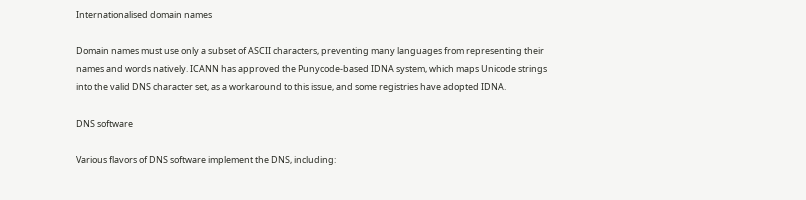Internationalised domain names

Domain names must use only a subset of ASCII characters, preventing many languages from representing their names and words natively. ICANN has approved the Punycode-based IDNA system, which maps Unicode strings into the valid DNS character set, as a workaround to this issue, and some registries have adopted IDNA.

DNS software

Various flavors of DNS software implement the DNS, including: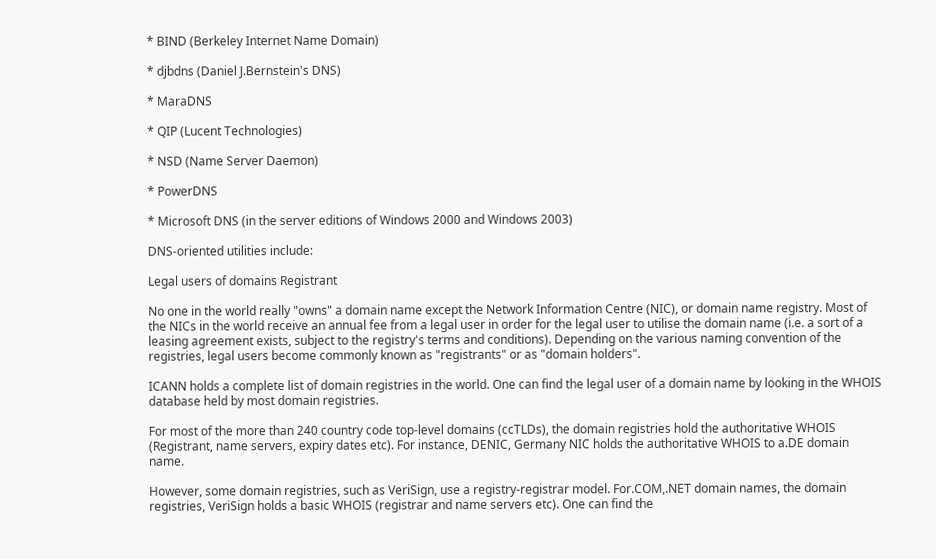* BIND (Berkeley Internet Name Domain)

* djbdns (Daniel J.Bernstein's DNS)

* MaraDNS

* QIP (Lucent Technologies)

* NSD (Name Server Daemon)

* PowerDNS

* Microsoft DNS (in the server editions of Windows 2000 and Windows 2003)

DNS-oriented utilities include:

Legal users of domains Registrant

No one in the world really "owns" a domain name except the Network Information Centre (NIC), or domain name registry. Most of the NICs in the world receive an annual fee from a legal user in order for the legal user to utilise the domain name (i.e. a sort of a leasing agreement exists, subject to the registry's terms and conditions). Depending on the various naming convention of the registries, legal users become commonly known as "registrants" or as "domain holders".

ICANN holds a complete list of domain registries in the world. One can find the legal user of a domain name by looking in the WHOIS database held by most domain registries.

For most of the more than 240 country code top-level domains (ccTLDs), the domain registries hold the authoritative WHOIS (Registrant, name servers, expiry dates etc). For instance, DENIC, Germany NIC holds the authoritative WHOIS to a.DE domain name.

However, some domain registries, such as VeriSign, use a registry-registrar model. For.COM,.NET domain names, the domain registries, VeriSign holds a basic WHOIS (registrar and name servers etc). One can find the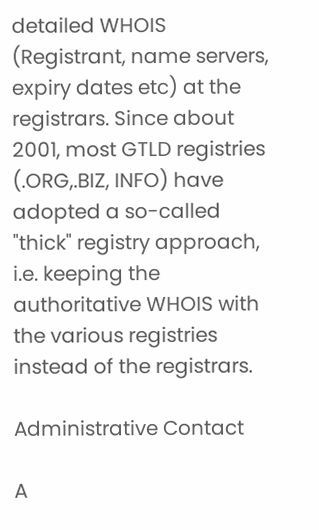detailed WHOIS (Registrant, name servers, expiry dates etc) at the registrars. Since about 2001, most GTLD registries (.ORG,.BIZ, INFO) have adopted a so-called "thick" registry approach, i.e. keeping the authoritative WHOIS with the various registries instead of the registrars.

Administrative Contact

A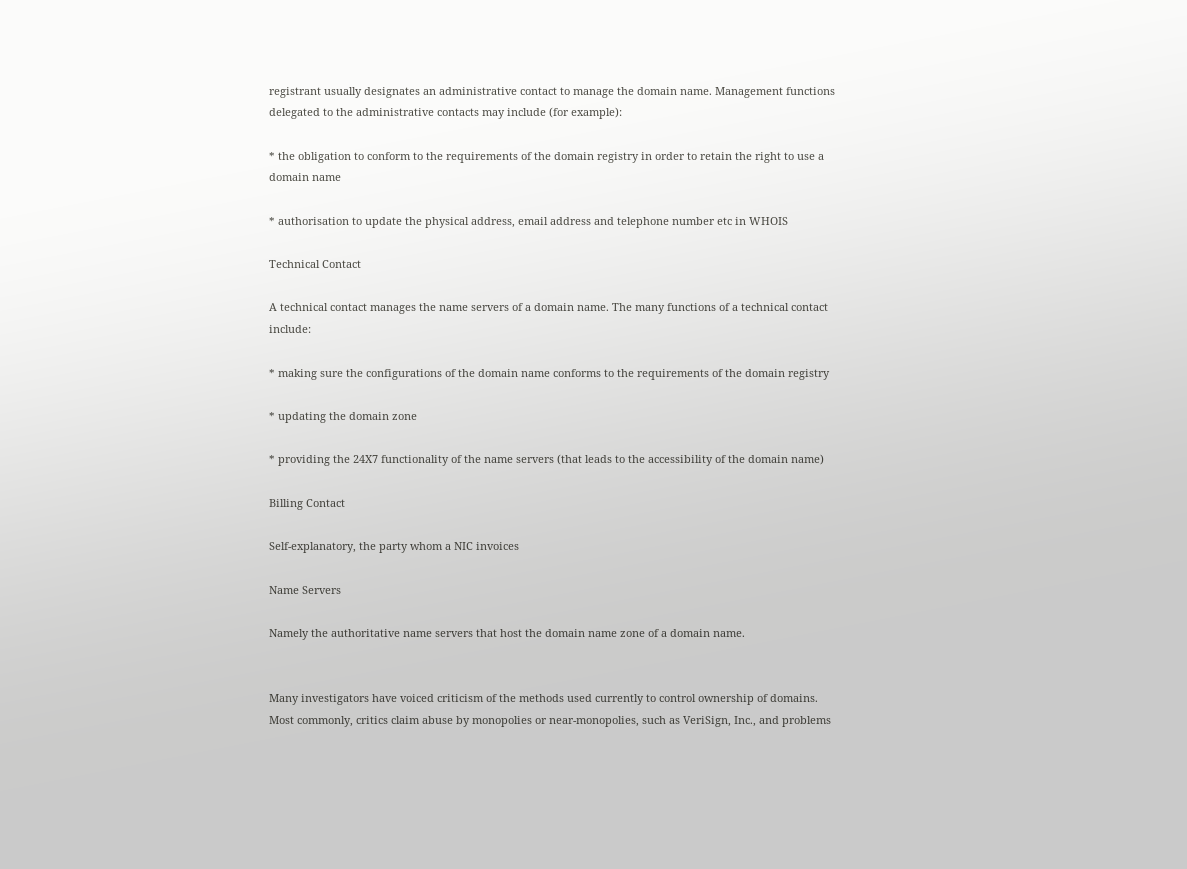registrant usually designates an administrative contact to manage the domain name. Management functions delegated to the administrative contacts may include (for example):

* the obligation to conform to the requirements of the domain registry in order to retain the right to use a domain name

* authorisation to update the physical address, email address and telephone number etc in WHOIS

Technical Contact

A technical contact manages the name servers of a domain name. The many functions of a technical contact include:

* making sure the configurations of the domain name conforms to the requirements of the domain registry

* updating the domain zone

* providing the 24X7 functionality of the name servers (that leads to the accessibility of the domain name)

Billing Contact

Self-explanatory, the party whom a NIC invoices

Name Servers

Namely the authoritative name servers that host the domain name zone of a domain name.


Many investigators have voiced criticism of the methods used currently to control ownership of domains. Most commonly, critics claim abuse by monopolies or near-monopolies, such as VeriSign, Inc., and problems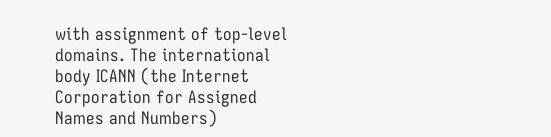with assignment of top-level domains. The international body ICANN (the Internet Corporation for Assigned Names and Numbers)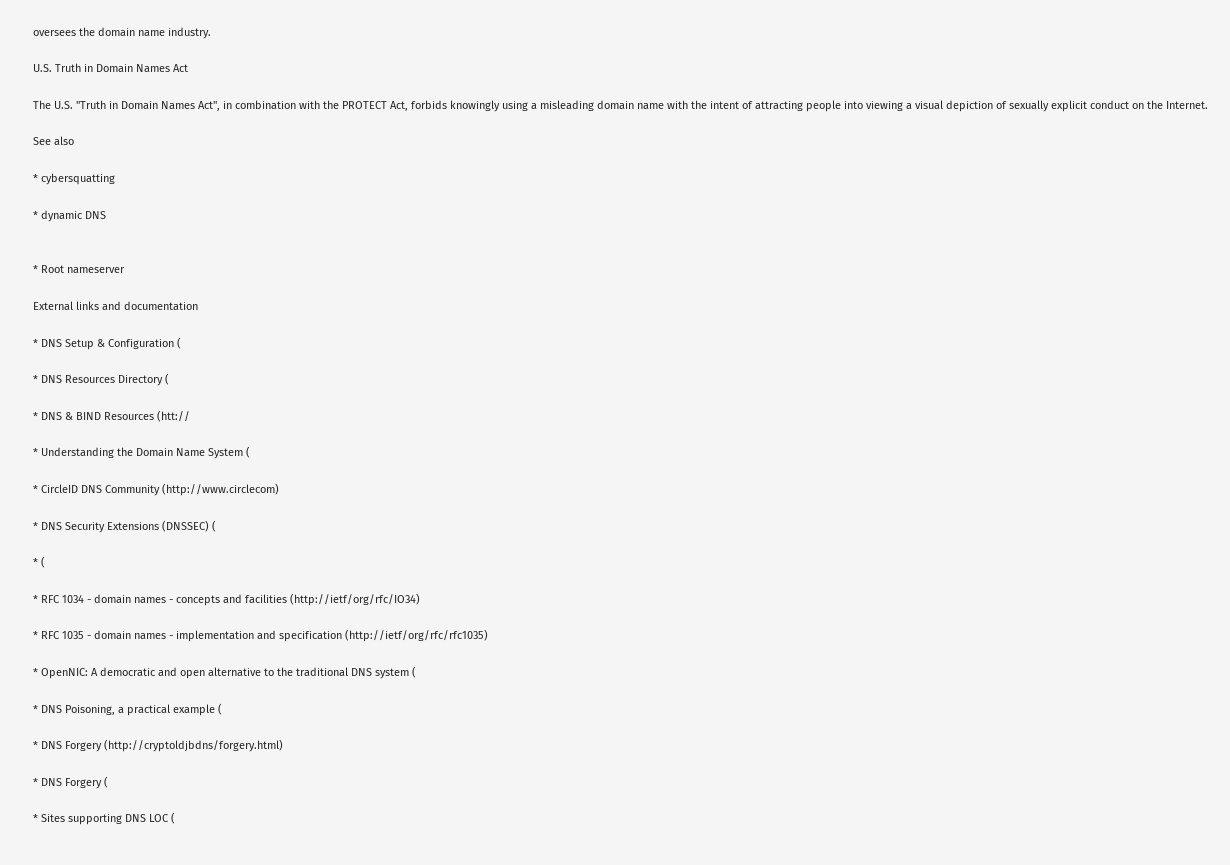oversees the domain name industry.

U.S. Truth in Domain Names Act

The U.S. "Truth in Domain Names Act", in combination with the PROTECT Act, forbids knowingly using a misleading domain name with the intent of attracting people into viewing a visual depiction of sexually explicit conduct on the Internet.

See also

* cybersquatting

* dynamic DNS


* Root nameserver

External links and documentation

* DNS Setup & Configuration (

* DNS Resources Directory (

* DNS & BIND Resources (htt://

* Understanding the Domain Name System (

* CircleID DNS Community (http://www.circlecom)

* DNS Security Extensions (DNSSEC) (

* (

* RFC 1034 - domain names - concepts and facilities (http://ietf/org/rfc/IO34)

* RFC 1035 - domain names - implementation and specification (http://ietf/org/rfc/rfc1035)

* OpenNIC: A democratic and open alternative to the traditional DNS system (

* DNS Poisoning, a practical example (

* DNS Forgery (http://cryptoldjbdns/forgery.html)

* DNS Forgery (

* Sites supporting DNS LOC (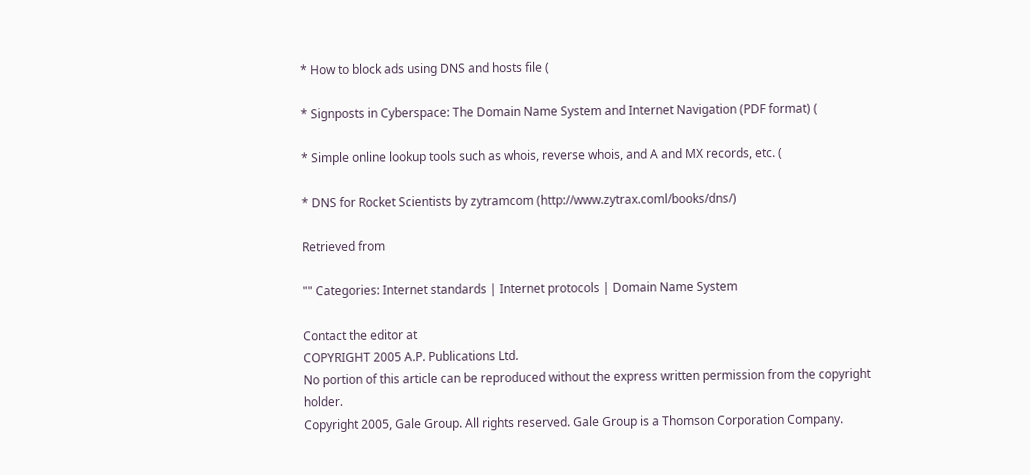* How to block ads using DNS and hosts file (

* Signposts in Cyberspace: The Domain Name System and Internet Navigation (PDF format) (

* Simple online lookup tools such as whois, reverse whois, and A and MX records, etc. (

* DNS for Rocket Scientists by zytramcom (http://www.zytrax.coml/books/dns/)

Retrieved from

"" Categories: Internet standards | Internet protocols | Domain Name System

Contact the editor at
COPYRIGHT 2005 A.P. Publications Ltd.
No portion of this article can be reproduced without the express written permission from the copyright holder.
Copyright 2005, Gale Group. All rights reserved. Gale Group is a Thomson Corporation Company.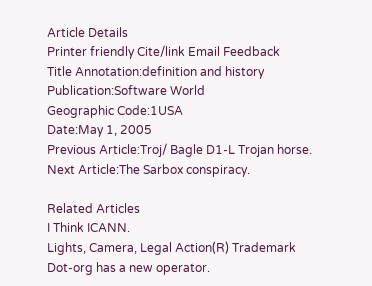Article Details
Printer friendly Cite/link Email Feedback
Title Annotation:definition and history
Publication:Software World
Geographic Code:1USA
Date:May 1, 2005
Previous Article:Troj/ Bagle D1-L Trojan horse.
Next Article:The Sarbox conspiracy.

Related Articles
I Think ICANN.
Lights, Camera, Legal Action(R) Trademark
Dot-org has a new operator.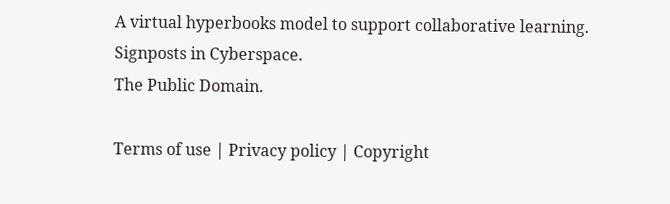A virtual hyperbooks model to support collaborative learning.
Signposts in Cyberspace.
The Public Domain.

Terms of use | Privacy policy | Copyright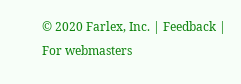© 2020 Farlex, Inc. | Feedback | For webmasters